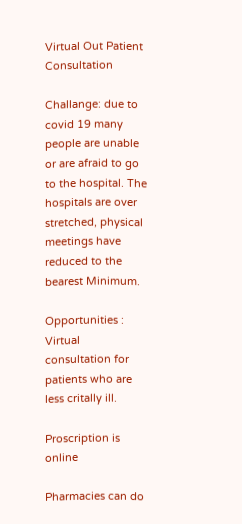Virtual Out Patient Consultation

Challange: due to covid 19 many people are unable or are afraid to go to the hospital. The hospitals are over stretched, physical meetings have reduced to the bearest Minimum.

Opportunities : Virtual consultation for patients who are less critally ill.

Proscription is online

Pharmacies can do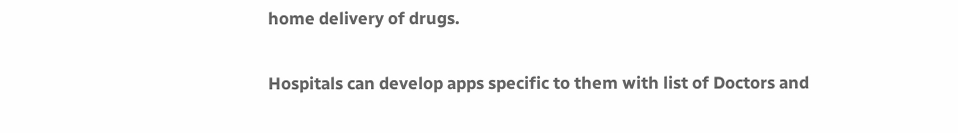home delivery of drugs.

Hospitals can develop apps specific to them with list of Doctors and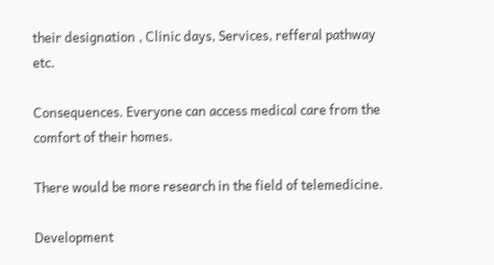their designation , Clinic days, Services, refferal pathway etc.

Consequences. Everyone can access medical care from the comfort of their homes.

There would be more research in the field of telemedicine.

Development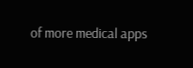of more medical apps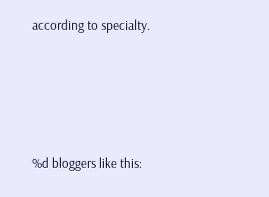according to specialty.




%d bloggers like this: